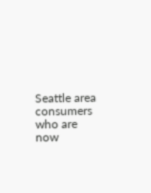Seattle area consumers who are now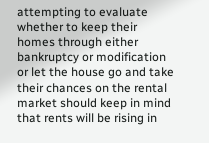attempting to evaluate whether to keep their homes through either bankruptcy or modification or let the house go and take their chances on the rental market should keep in mind that rents will be rising in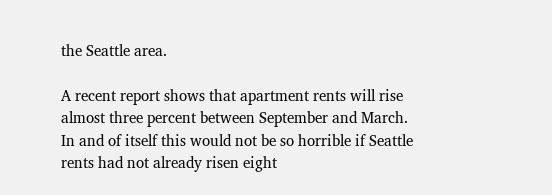the Seattle area.

A recent report shows that apartment rents will rise almost three percent between September and March. In and of itself this would not be so horrible if Seattle rents had not already risen eight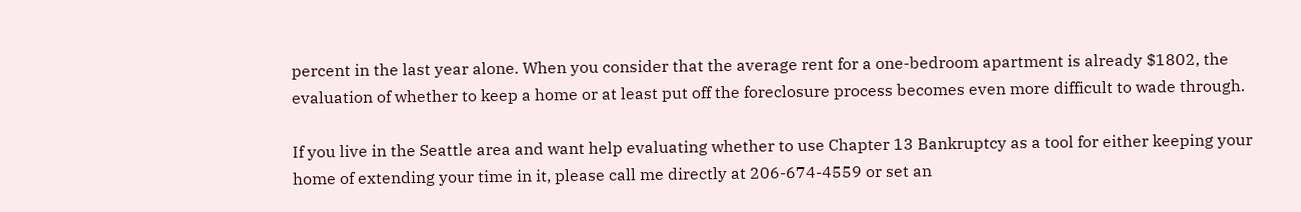percent in the last year alone. When you consider that the average rent for a one-bedroom apartment is already $1802, the evaluation of whether to keep a home or at least put off the foreclosure process becomes even more difficult to wade through.

If you live in the Seattle area and want help evaluating whether to use Chapter 13 Bankruptcy as a tool for either keeping your home of extending your time in it, please call me directly at 206-674-4559 or set an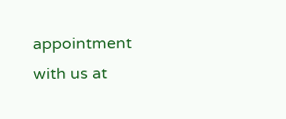appointment with us at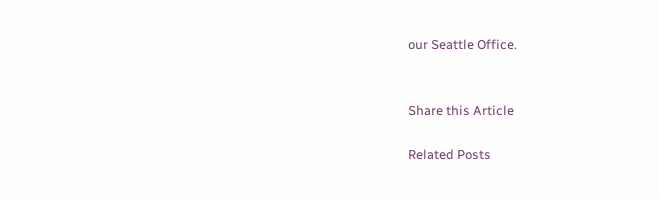our Seattle Office.


Share this Article

Related Posts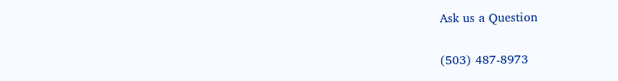Ask us a Question

(503) 487-8973